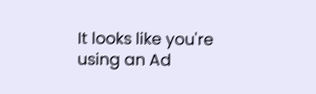It looks like you're using an Ad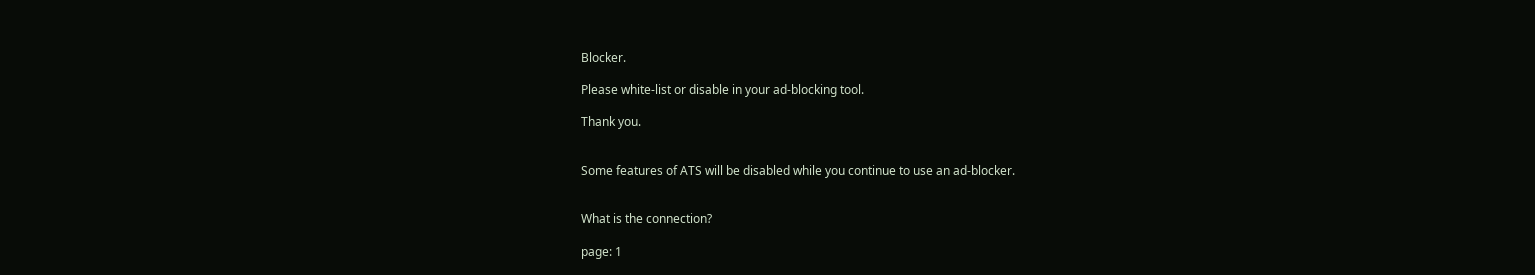Blocker.

Please white-list or disable in your ad-blocking tool.

Thank you.


Some features of ATS will be disabled while you continue to use an ad-blocker.


What is the connection?

page: 1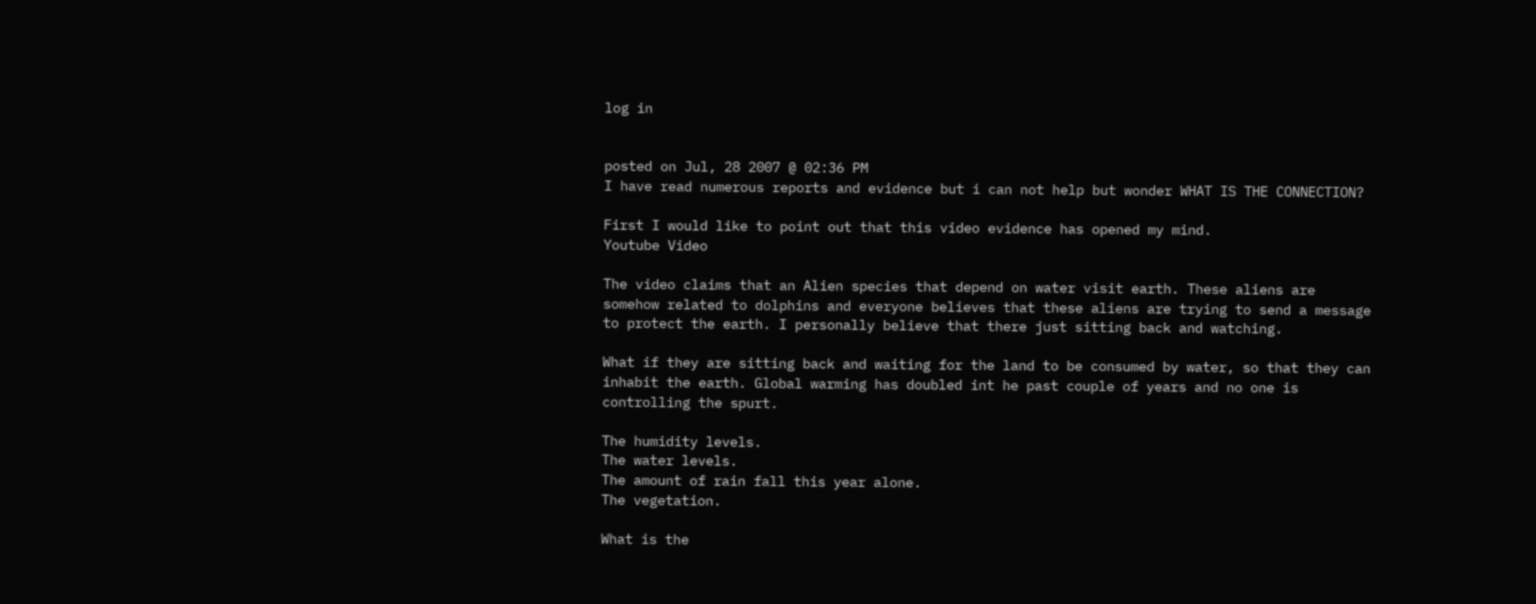log in


posted on Jul, 28 2007 @ 02:36 PM
I have read numerous reports and evidence but i can not help but wonder WHAT IS THE CONNECTION?

First I would like to point out that this video evidence has opened my mind.
Youtube Video

The video claims that an Alien species that depend on water visit earth. These aliens are somehow related to dolphins and everyone believes that these aliens are trying to send a message to protect the earth. I personally believe that there just sitting back and watching.

What if they are sitting back and waiting for the land to be consumed by water, so that they can inhabit the earth. Global warming has doubled int he past couple of years and no one is controlling the spurt.

The humidity levels.
The water levels.
The amount of rain fall this year alone.
The vegetation.

What is the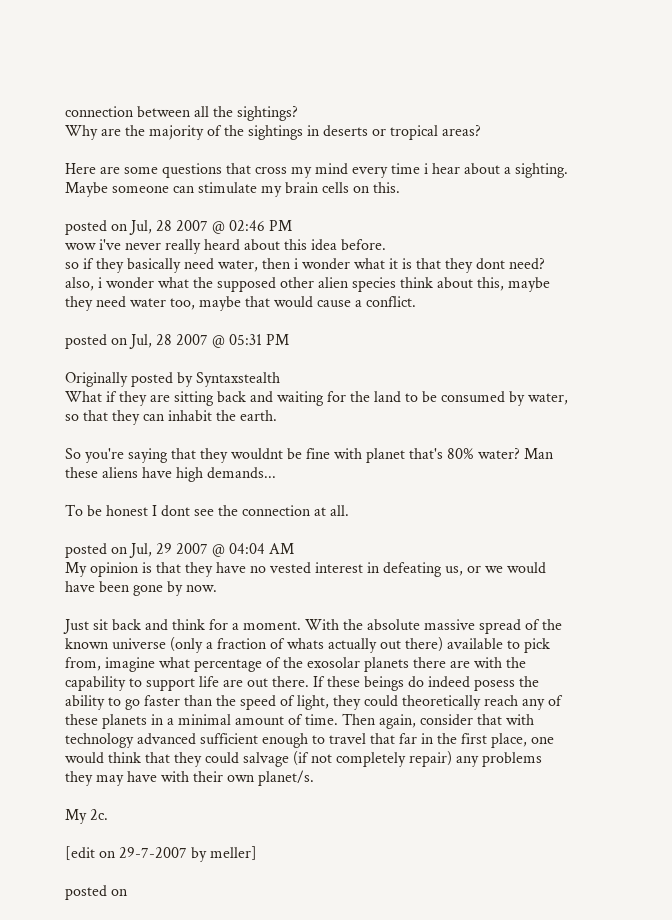connection between all the sightings?
Why are the majority of the sightings in deserts or tropical areas?

Here are some questions that cross my mind every time i hear about a sighting. Maybe someone can stimulate my brain cells on this.

posted on Jul, 28 2007 @ 02:46 PM
wow i've never really heard about this idea before.
so if they basically need water, then i wonder what it is that they dont need? also, i wonder what the supposed other alien species think about this, maybe they need water too, maybe that would cause a conflict.

posted on Jul, 28 2007 @ 05:31 PM

Originally posted by Syntaxstealth
What if they are sitting back and waiting for the land to be consumed by water, so that they can inhabit the earth.

So you're saying that they wouldnt be fine with planet that's 80% water? Man these aliens have high demands...

To be honest I dont see the connection at all.

posted on Jul, 29 2007 @ 04:04 AM
My opinion is that they have no vested interest in defeating us, or we would have been gone by now.

Just sit back and think for a moment. With the absolute massive spread of the known universe (only a fraction of whats actually out there) available to pick from, imagine what percentage of the exosolar planets there are with the capability to support life are out there. If these beings do indeed posess the ability to go faster than the speed of light, they could theoretically reach any of these planets in a minimal amount of time. Then again, consider that with technology advanced sufficient enough to travel that far in the first place, one would think that they could salvage (if not completely repair) any problems they may have with their own planet/s.

My 2c.

[edit on 29-7-2007 by meller]

posted on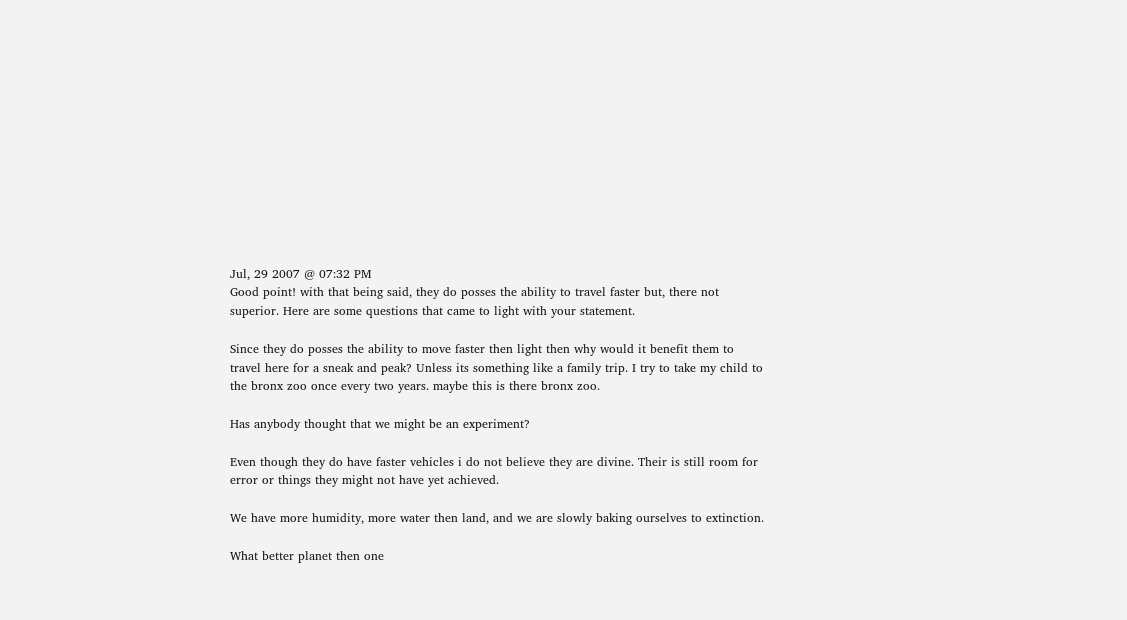Jul, 29 2007 @ 07:32 PM
Good point! with that being said, they do posses the ability to travel faster but, there not superior. Here are some questions that came to light with your statement.

Since they do posses the ability to move faster then light then why would it benefit them to travel here for a sneak and peak? Unless its something like a family trip. I try to take my child to the bronx zoo once every two years. maybe this is there bronx zoo.

Has anybody thought that we might be an experiment?

Even though they do have faster vehicles i do not believe they are divine. Their is still room for error or things they might not have yet achieved.

We have more humidity, more water then land, and we are slowly baking ourselves to extinction.

What better planet then one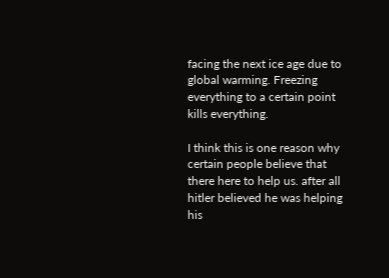facing the next ice age due to global warming. Freezing everything to a certain point kills everything.

I think this is one reason why certain people believe that there here to help us. after all hitler believed he was helping his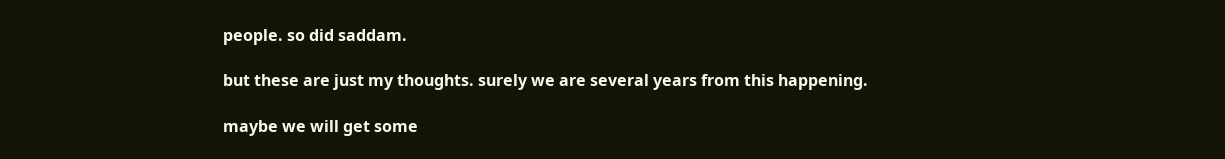people. so did saddam.

but these are just my thoughts. surely we are several years from this happening.

maybe we will get some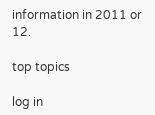information in 2011 or 12.

top topics

log in